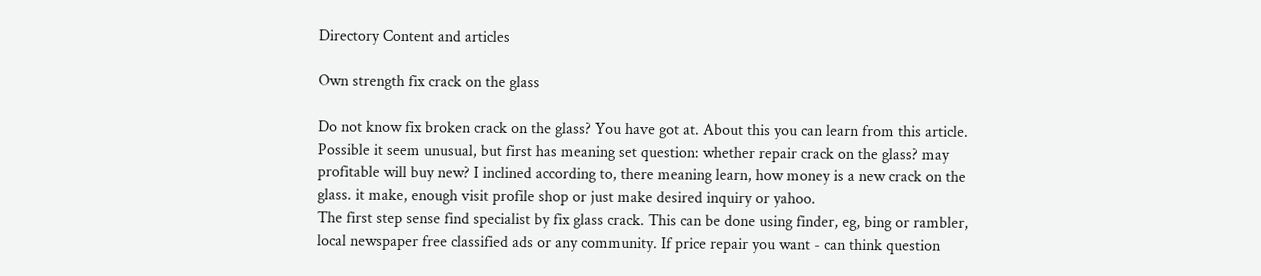Directory Content and articles

Own strength fix crack on the glass

Do not know fix broken crack on the glass? You have got at. About this you can learn from this article.
Possible it seem unusual, but first has meaning set question: whether repair crack on the glass? may profitable will buy new? I inclined according to, there meaning learn, how money is a new crack on the glass. it make, enough visit profile shop or just make desired inquiry or yahoo.
The first step sense find specialist by fix glass crack. This can be done using finder, eg, bing or rambler, local newspaper free classified ads or any community. If price repair you want - can think question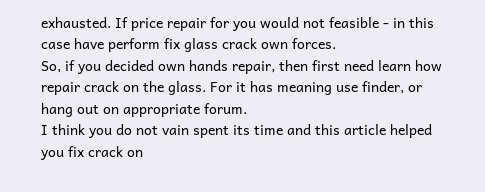exhausted. If price repair for you would not feasible - in this case have perform fix glass crack own forces.
So, if you decided own hands repair, then first need learn how repair crack on the glass. For it has meaning use finder, or hang out on appropriate forum.
I think you do not vain spent its time and this article helped you fix crack on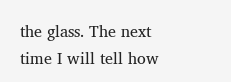the glass. The next time I will tell how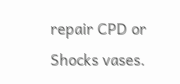repair CPD or Shocks vases.